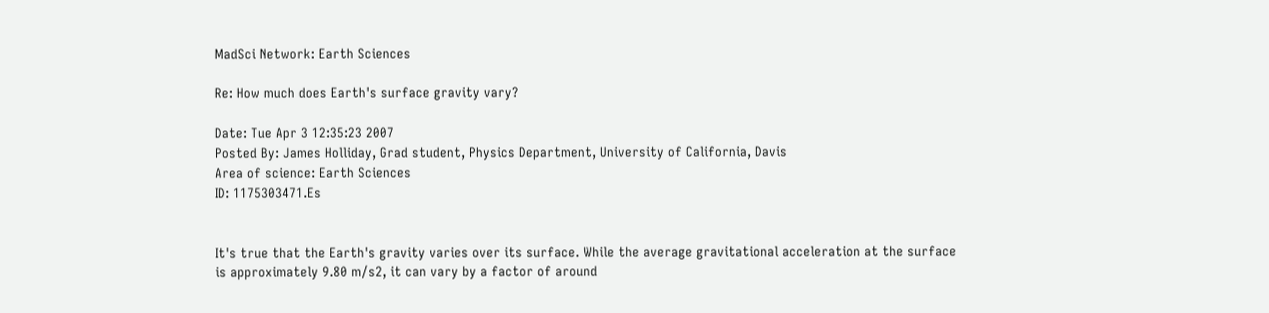MadSci Network: Earth Sciences

Re: How much does Earth's surface gravity vary?

Date: Tue Apr 3 12:35:23 2007
Posted By: James Holliday, Grad student, Physics Department, University of California, Davis
Area of science: Earth Sciences
ID: 1175303471.Es


It's true that the Earth's gravity varies over its surface. While the average gravitational acceleration at the surface is approximately 9.80 m/s2, it can vary by a factor of around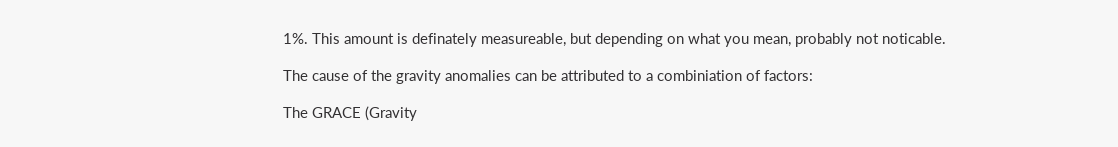1%. This amount is definately measureable, but depending on what you mean, probably not noticable.

The cause of the gravity anomalies can be attributed to a combiniation of factors:

The GRACE (Gravity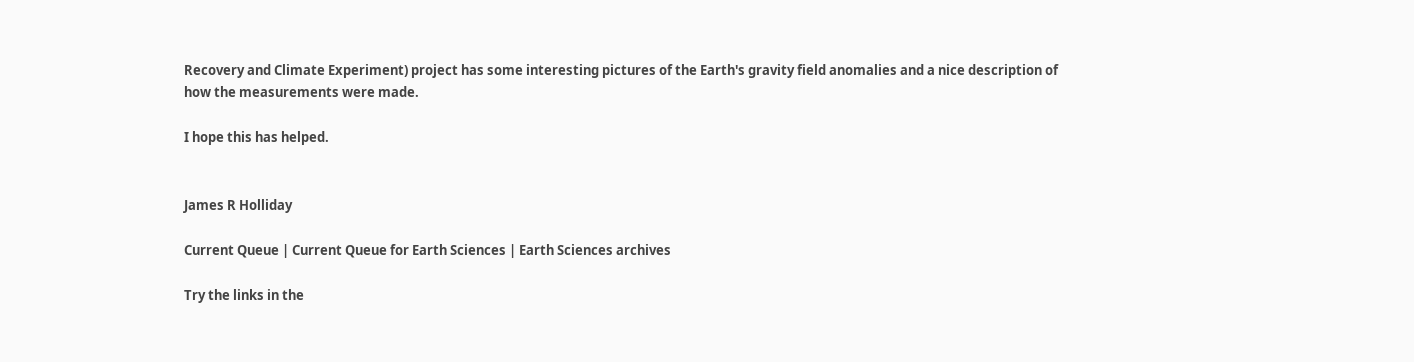Recovery and Climate Experiment) project has some interesting pictures of the Earth's gravity field anomalies and a nice description of how the measurements were made.

I hope this has helped.


James R Holliday

Current Queue | Current Queue for Earth Sciences | Earth Sciences archives

Try the links in the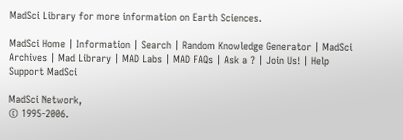MadSci Library for more information on Earth Sciences.

MadSci Home | Information | Search | Random Knowledge Generator | MadSci Archives | Mad Library | MAD Labs | MAD FAQs | Ask a ? | Join Us! | Help Support MadSci

MadSci Network,
© 1995-2006.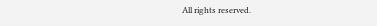All rights reserved.